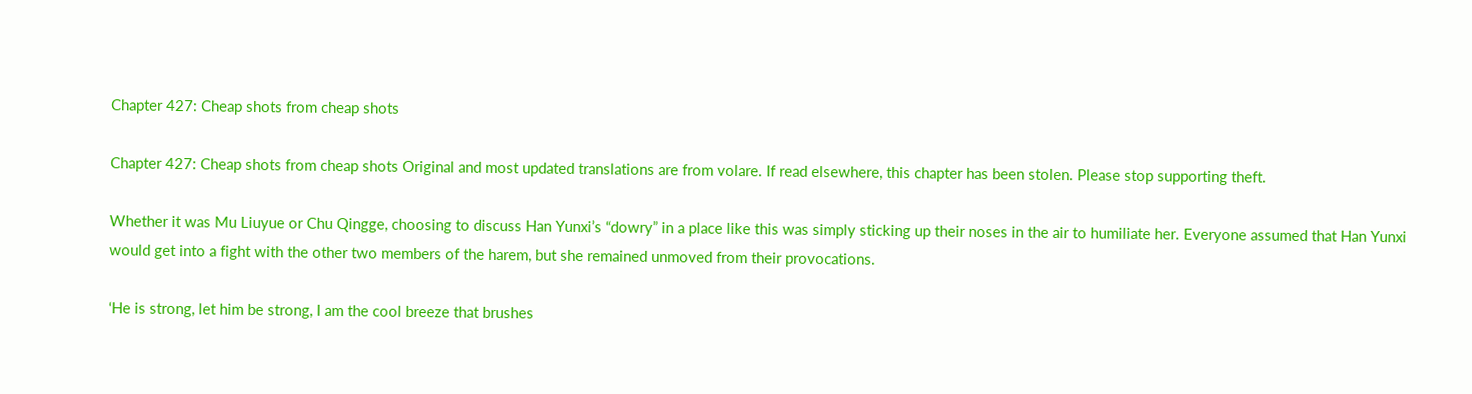Chapter 427: Cheap shots from cheap shots

Chapter 427: Cheap shots from cheap shots Original and most updated translations are from volare. If read elsewhere, this chapter has been stolen. Please stop supporting theft.

Whether it was Mu Liuyue or Chu Qingge, choosing to discuss Han Yunxi’s “dowry” in a place like this was simply sticking up their noses in the air to humiliate her. Everyone assumed that Han Yunxi would get into a fight with the other two members of the harem, but she remained unmoved from their provocations.

‘He is strong, let him be strong, I am the cool breeze that brushes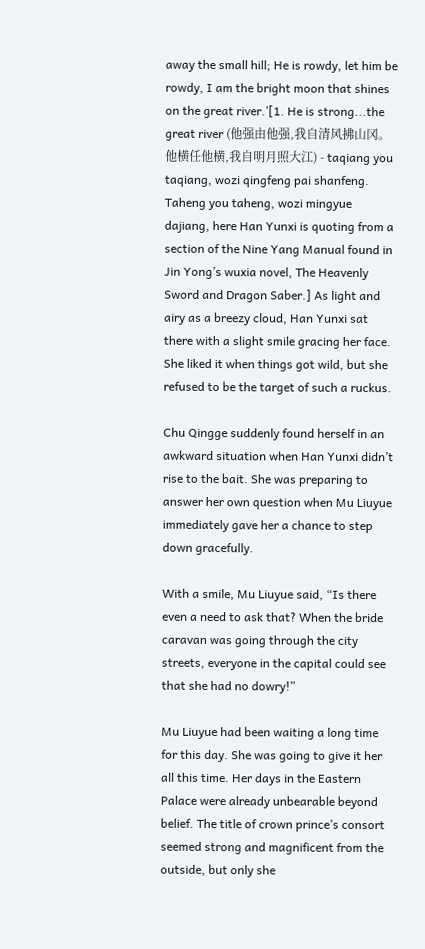away the small hill; He is rowdy, let him be rowdy, I am the bright moon that shines on the great river.’[1. He is strong...the great river (他强由他强,我自清风拂山冈。他横任他横,我自明月照大江) - taqiang you taqiang, wozi qingfeng pai shanfeng. Taheng you taheng, wozi mingyue dajiang, here Han Yunxi is quoting from a section of the Nine Yang Manual found in Jin Yong’s wuxia novel, The Heavenly Sword and Dragon Saber.] As light and airy as a breezy cloud, Han Yunxi sat there with a slight smile gracing her face. She liked it when things got wild, but she refused to be the target of such a ruckus.

Chu Qingge suddenly found herself in an awkward situation when Han Yunxi didn’t rise to the bait. She was preparing to answer her own question when Mu Liuyue immediately gave her a chance to step down gracefully.

With a smile, Mu Liuyue said, “Is there even a need to ask that? When the bride caravan was going through the city streets, everyone in the capital could see that she had no dowry!”

Mu Liuyue had been waiting a long time for this day. She was going to give it her all this time. Her days in the Eastern Palace were already unbearable beyond belief. The title of crown prince’s consort seemed strong and magnificent from the outside, but only she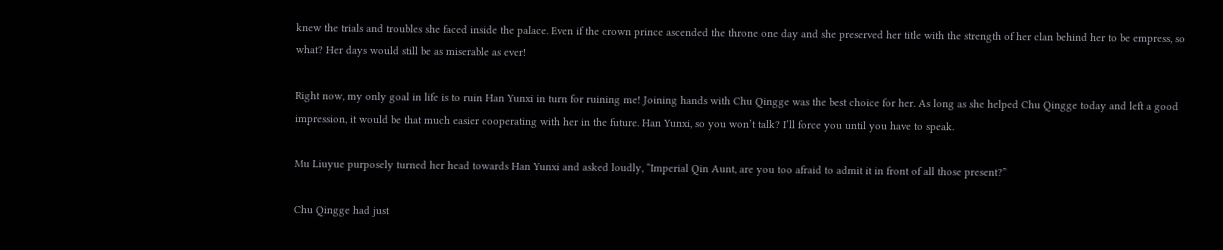knew the trials and troubles she faced inside the palace. Even if the crown prince ascended the throne one day and she preserved her title with the strength of her clan behind her to be empress, so what? Her days would still be as miserable as ever!

Right now, my only goal in life is to ruin Han Yunxi in turn for ruining me! Joining hands with Chu Qingge was the best choice for her. As long as she helped Chu Qingge today and left a good impression, it would be that much easier cooperating with her in the future. Han Yunxi, so you won’t talk? I’ll force you until you have to speak.

Mu Liuyue purposely turned her head towards Han Yunxi and asked loudly, “Imperial Qin Aunt, are you too afraid to admit it in front of all those present?”

Chu Qingge had just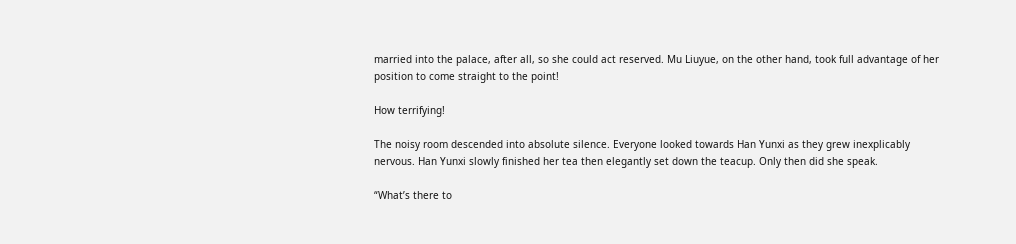married into the palace, after all, so she could act reserved. Mu Liuyue, on the other hand, took full advantage of her position to come straight to the point!

How terrifying!

The noisy room descended into absolute silence. Everyone looked towards Han Yunxi as they grew inexplicably nervous. Han Yunxi slowly finished her tea then elegantly set down the teacup. Only then did she speak.

“What’s there to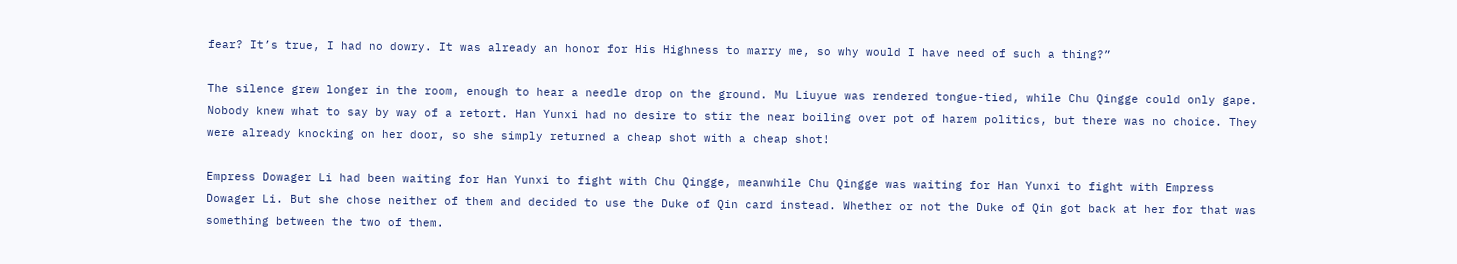fear? It’s true, I had no dowry. It was already an honor for His Highness to marry me, so why would I have need of such a thing?”

The silence grew longer in the room, enough to hear a needle drop on the ground. Mu Liuyue was rendered tongue-tied, while Chu Qingge could only gape. Nobody knew what to say by way of a retort. Han Yunxi had no desire to stir the near boiling over pot of harem politics, but there was no choice. They were already knocking on her door, so she simply returned a cheap shot with a cheap shot!

Empress Dowager Li had been waiting for Han Yunxi to fight with Chu Qingge, meanwhile Chu Qingge was waiting for Han Yunxi to fight with Empress Dowager Li. But she chose neither of them and decided to use the Duke of Qin card instead. Whether or not the Duke of Qin got back at her for that was something between the two of them.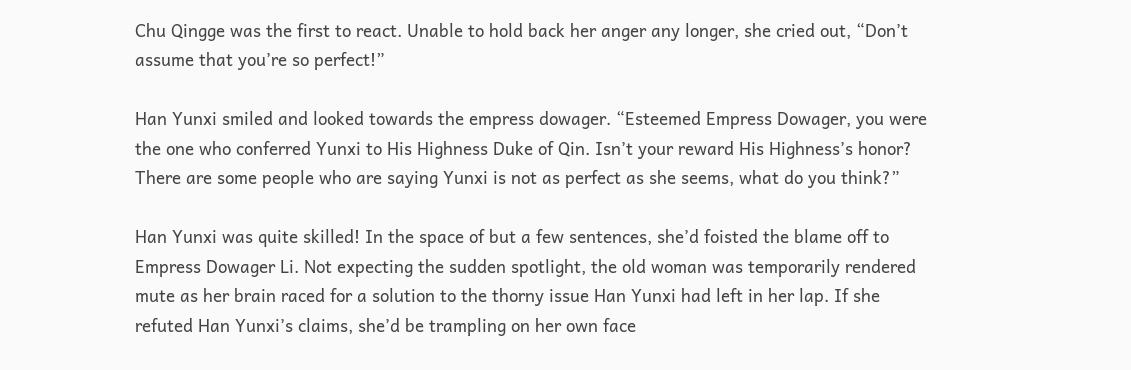Chu Qingge was the first to react. Unable to hold back her anger any longer, she cried out, “Don’t assume that you’re so perfect!”

Han Yunxi smiled and looked towards the empress dowager. “Esteemed Empress Dowager, you were the one who conferred Yunxi to His Highness Duke of Qin. Isn’t your reward His Highness’s honor? There are some people who are saying Yunxi is not as perfect as she seems, what do you think?”

Han Yunxi was quite skilled! In the space of but a few sentences, she’d foisted the blame off to Empress Dowager Li. Not expecting the sudden spotlight, the old woman was temporarily rendered mute as her brain raced for a solution to the thorny issue Han Yunxi had left in her lap. If she refuted Han Yunxi’s claims, she’d be trampling on her own face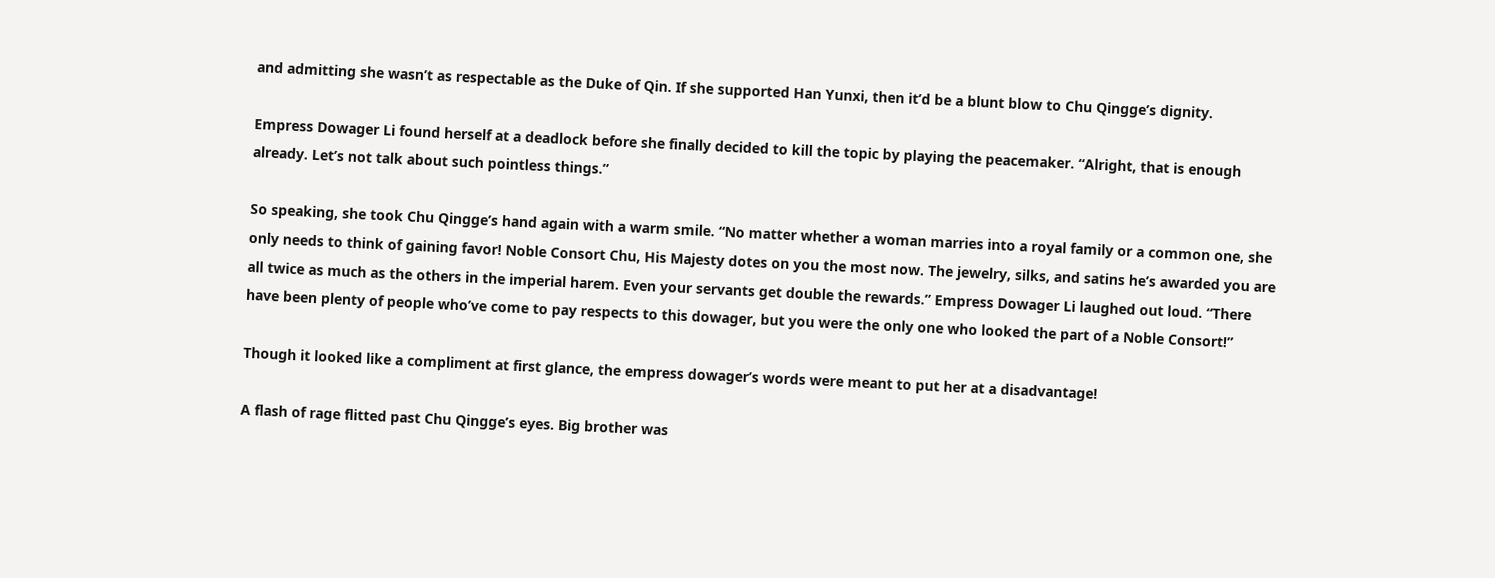and admitting she wasn’t as respectable as the Duke of Qin. If she supported Han Yunxi, then it’d be a blunt blow to Chu Qingge’s dignity.

Empress Dowager Li found herself at a deadlock before she finally decided to kill the topic by playing the peacemaker. “Alright, that is enough already. Let’s not talk about such pointless things.”

So speaking, she took Chu Qingge’s hand again with a warm smile. “No matter whether a woman marries into a royal family or a common one, she only needs to think of gaining favor! Noble Consort Chu, His Majesty dotes on you the most now. The jewelry, silks, and satins he’s awarded you are all twice as much as the others in the imperial harem. Even your servants get double the rewards.” Empress Dowager Li laughed out loud. “There have been plenty of people who’ve come to pay respects to this dowager, but you were the only one who looked the part of a Noble Consort!”

Though it looked like a compliment at first glance, the empress dowager’s words were meant to put her at a disadvantage!

A flash of rage flitted past Chu Qingge’s eyes. Big brother was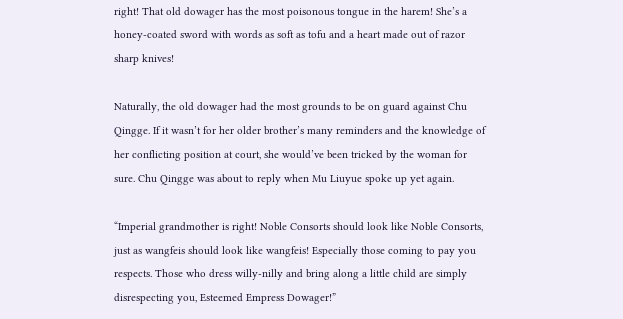right! That old dowager has the most poisonous tongue in the harem! She’s a honey-coated sword with words as soft as tofu and a heart made out of razor sharp knives!

Naturally, the old dowager had the most grounds to be on guard against Chu Qingge. If it wasn’t for her older brother’s many reminders and the knowledge of her conflicting position at court, she would’ve been tricked by the woman for sure. Chu Qingge was about to reply when Mu Liuyue spoke up yet again.

“Imperial grandmother is right! Noble Consorts should look like Noble Consorts, just as wangfeis should look like wangfeis! Especially those coming to pay you respects. Those who dress willy-nilly and bring along a little child are simply disrespecting you, Esteemed Empress Dowager!”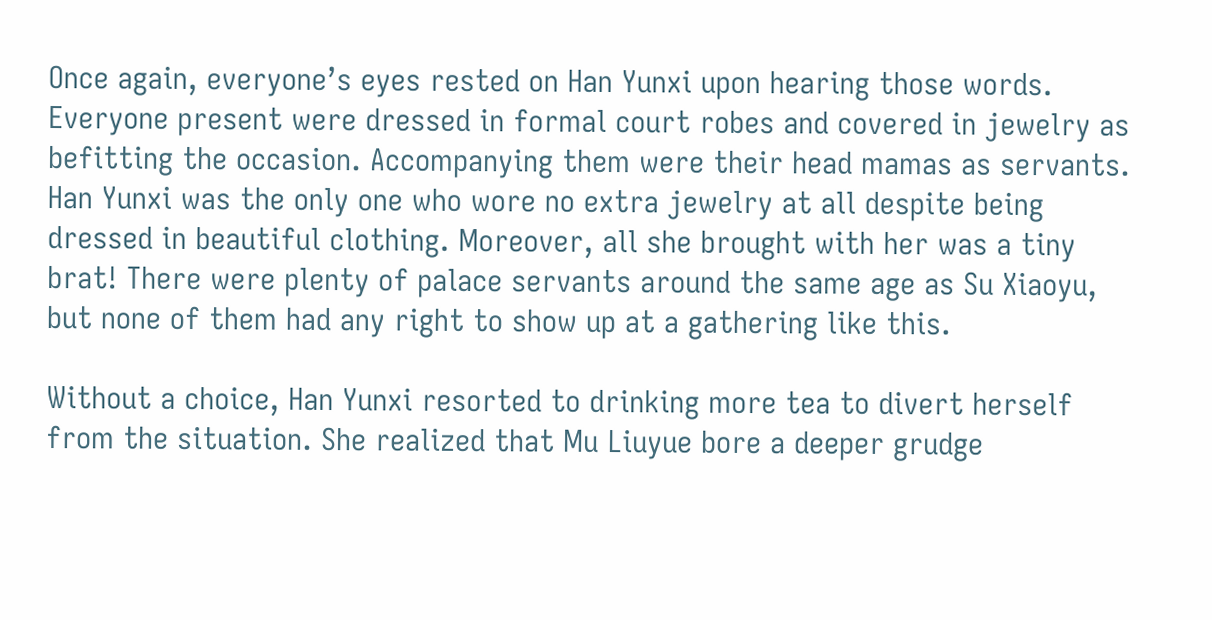Once again, everyone’s eyes rested on Han Yunxi upon hearing those words. Everyone present were dressed in formal court robes and covered in jewelry as befitting the occasion. Accompanying them were their head mamas as servants. Han Yunxi was the only one who wore no extra jewelry at all despite being dressed in beautiful clothing. Moreover, all she brought with her was a tiny brat! There were plenty of palace servants around the same age as Su Xiaoyu, but none of them had any right to show up at a gathering like this.

Without a choice, Han Yunxi resorted to drinking more tea to divert herself from the situation. She realized that Mu Liuyue bore a deeper grudge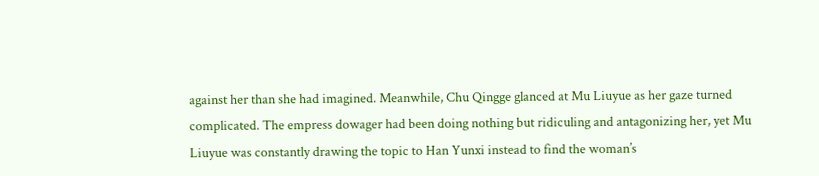against her than she had imagined. Meanwhile, Chu Qingge glanced at Mu Liuyue as her gaze turned complicated. The empress dowager had been doing nothing but ridiculing and antagonizing her, yet Mu Liuyue was constantly drawing the topic to Han Yunxi instead to find the woman’s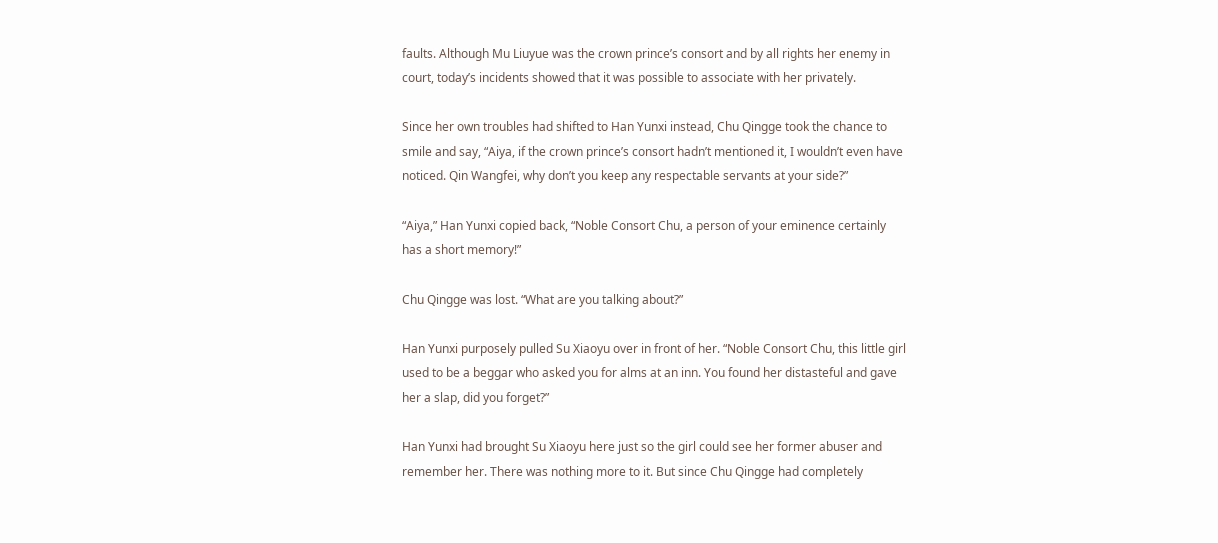faults. Although Mu Liuyue was the crown prince’s consort and by all rights her enemy in court, today’s incidents showed that it was possible to associate with her privately.

Since her own troubles had shifted to Han Yunxi instead, Chu Qingge took the chance to smile and say, “Aiya, if the crown prince’s consort hadn’t mentioned it, I wouldn’t even have noticed. Qin Wangfei, why don’t you keep any respectable servants at your side?”

“Aiya,” Han Yunxi copied back, “Noble Consort Chu, a person of your eminence certainly has a short memory!”

Chu Qingge was lost. “What are you talking about?”

Han Yunxi purposely pulled Su Xiaoyu over in front of her. “Noble Consort Chu, this little girl used to be a beggar who asked you for alms at an inn. You found her distasteful and gave her a slap, did you forget?”

Han Yunxi had brought Su Xiaoyu here just so the girl could see her former abuser and remember her. There was nothing more to it. But since Chu Qingge had completely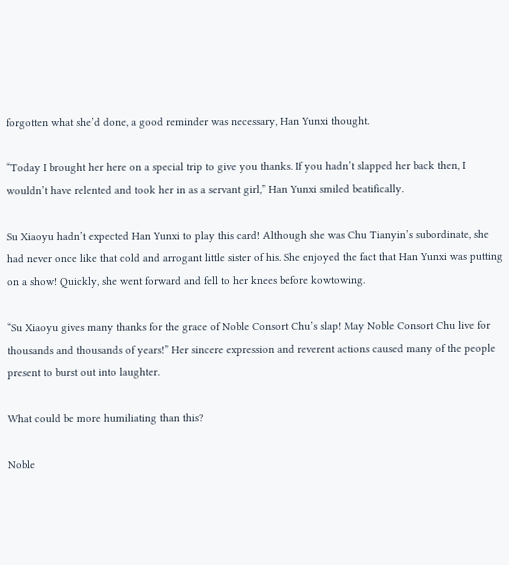forgotten what she’d done, a good reminder was necessary, Han Yunxi thought.

“Today I brought her here on a special trip to give you thanks. If you hadn’t slapped her back then, I wouldn’t have relented and took her in as a servant girl,” Han Yunxi smiled beatifically.

Su Xiaoyu hadn’t expected Han Yunxi to play this card! Although she was Chu Tianyin’s subordinate, she had never once like that cold and arrogant little sister of his. She enjoyed the fact that Han Yunxi was putting on a show! Quickly, she went forward and fell to her knees before kowtowing.

“Su Xiaoyu gives many thanks for the grace of Noble Consort Chu’s slap! May Noble Consort Chu live for thousands and thousands of years!” Her sincere expression and reverent actions caused many of the people present to burst out into laughter.

What could be more humiliating than this?

Noble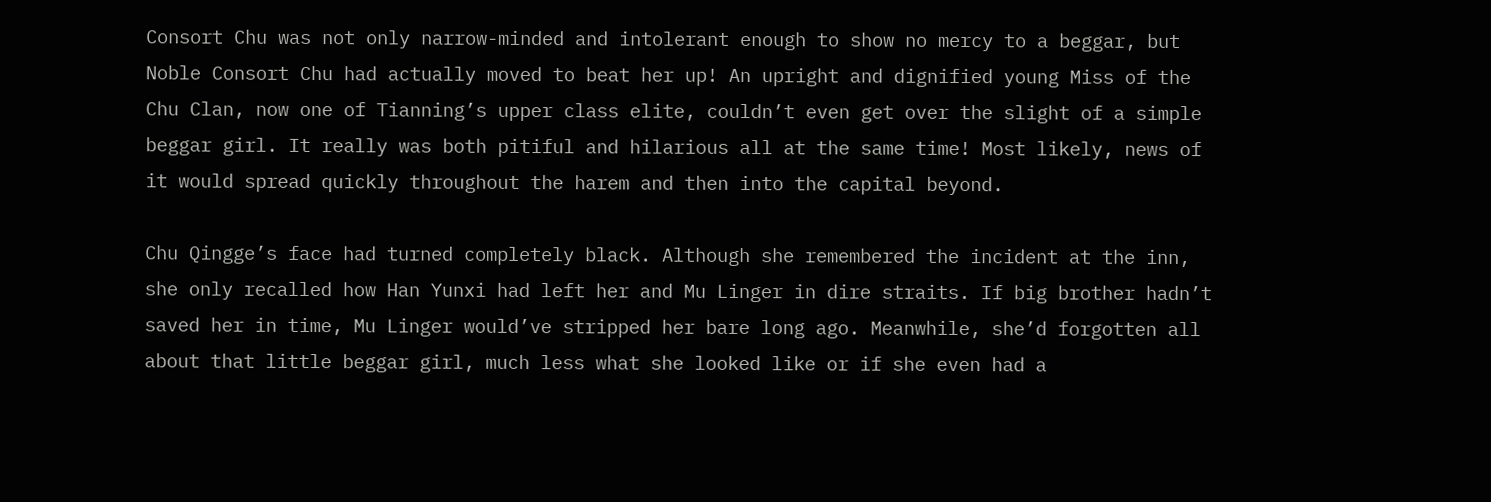Consort Chu was not only narrow-minded and intolerant enough to show no mercy to a beggar, but Noble Consort Chu had actually moved to beat her up! An upright and dignified young Miss of the Chu Clan, now one of Tianning’s upper class elite, couldn’t even get over the slight of a simple beggar girl. It really was both pitiful and hilarious all at the same time! Most likely, news of it would spread quickly throughout the harem and then into the capital beyond.

Chu Qingge’s face had turned completely black. Although she remembered the incident at the inn, she only recalled how Han Yunxi had left her and Mu Linger in dire straits. If big brother hadn’t saved her in time, Mu Linger would’ve stripped her bare long ago. Meanwhile, she’d forgotten all about that little beggar girl, much less what she looked like or if she even had a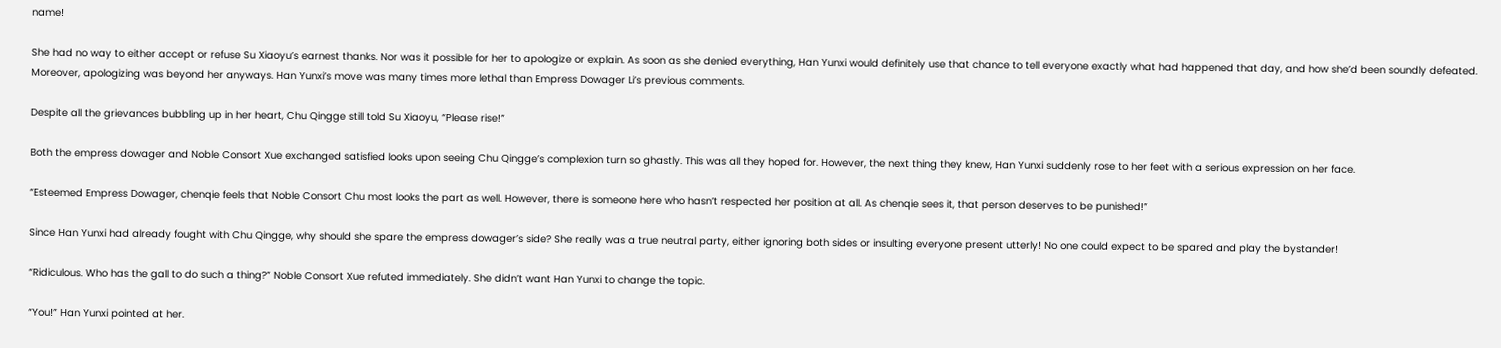name!

She had no way to either accept or refuse Su Xiaoyu’s earnest thanks. Nor was it possible for her to apologize or explain. As soon as she denied everything, Han Yunxi would definitely use that chance to tell everyone exactly what had happened that day, and how she’d been soundly defeated. Moreover, apologizing was beyond her anyways. Han Yunxi’s move was many times more lethal than Empress Dowager Li’s previous comments.

Despite all the grievances bubbling up in her heart, Chu Qingge still told Su Xiaoyu, “Please rise!”

Both the empress dowager and Noble Consort Xue exchanged satisfied looks upon seeing Chu Qingge’s complexion turn so ghastly. This was all they hoped for. However, the next thing they knew, Han Yunxi suddenly rose to her feet with a serious expression on her face.

“Esteemed Empress Dowager, chenqie feels that Noble Consort Chu most looks the part as well. However, there is someone here who hasn’t respected her position at all. As chenqie sees it, that person deserves to be punished!”

Since Han Yunxi had already fought with Chu Qingge, why should she spare the empress dowager’s side? She really was a true neutral party, either ignoring both sides or insulting everyone present utterly! No one could expect to be spared and play the bystander!

“Ridiculous. Who has the gall to do such a thing?” Noble Consort Xue refuted immediately. She didn’t want Han Yunxi to change the topic.

“You!” Han Yunxi pointed at her.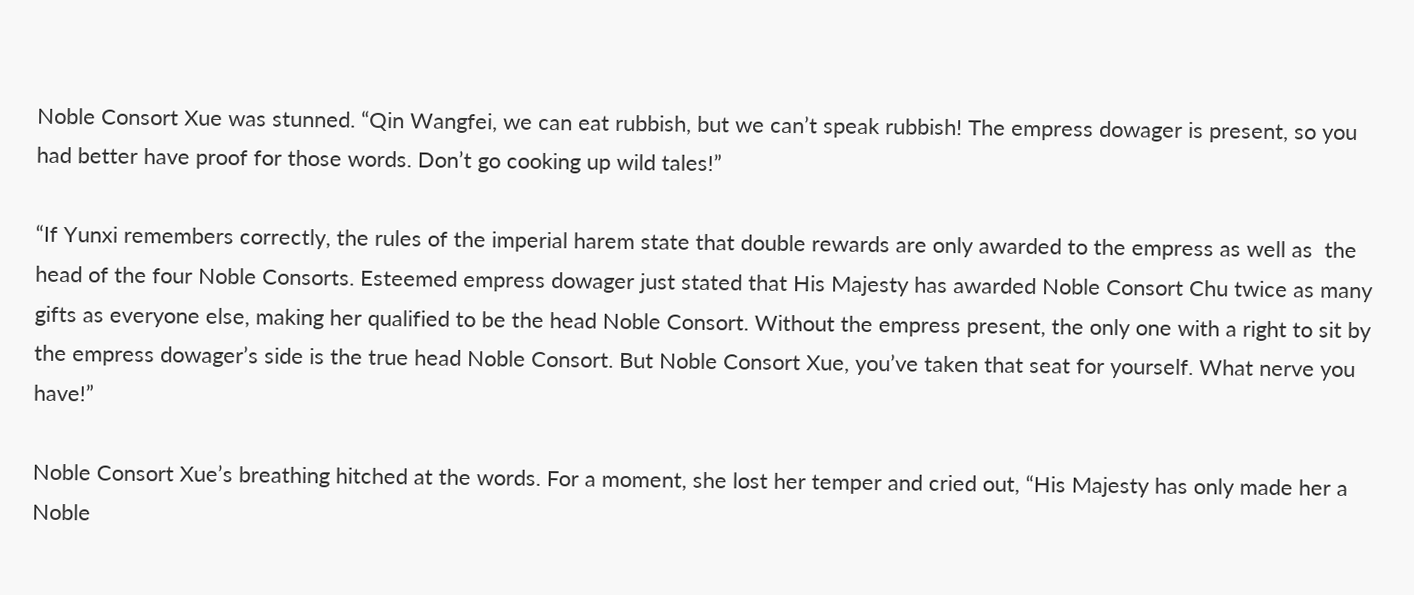Noble Consort Xue was stunned. “Qin Wangfei, we can eat rubbish, but we can’t speak rubbish! The empress dowager is present, so you had better have proof for those words. Don’t go cooking up wild tales!”

“If Yunxi remembers correctly, the rules of the imperial harem state that double rewards are only awarded to the empress as well as  the head of the four Noble Consorts. Esteemed empress dowager just stated that His Majesty has awarded Noble Consort Chu twice as many gifts as everyone else, making her qualified to be the head Noble Consort. Without the empress present, the only one with a right to sit by the empress dowager’s side is the true head Noble Consort. But Noble Consort Xue, you’ve taken that seat for yourself. What nerve you have!”

Noble Consort Xue’s breathing hitched at the words. For a moment, she lost her temper and cried out, “His Majesty has only made her a Noble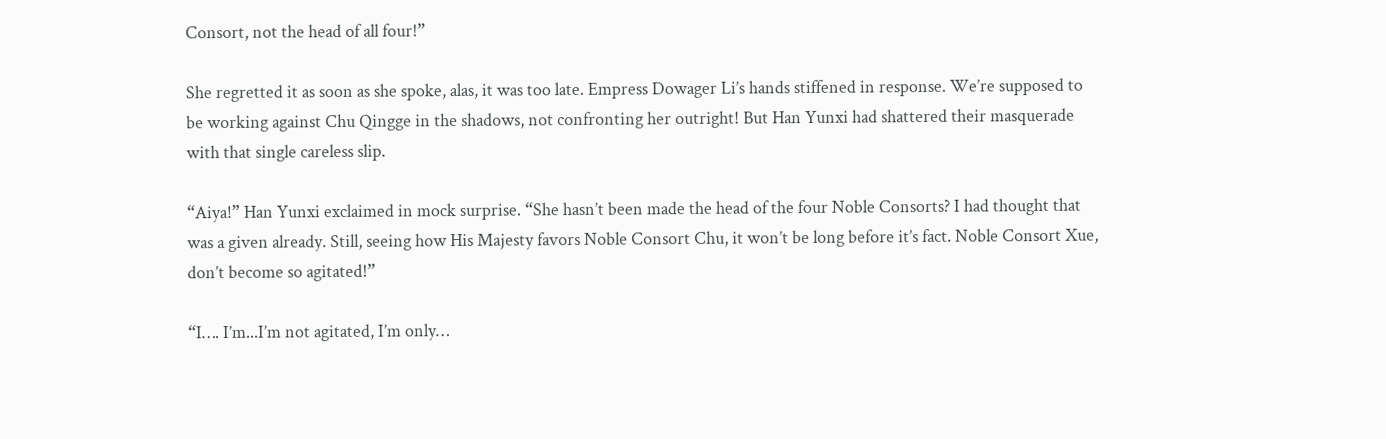Consort, not the head of all four!”

She regretted it as soon as she spoke, alas, it was too late. Empress Dowager Li’s hands stiffened in response. We’re supposed to be working against Chu Qingge in the shadows, not confronting her outright! But Han Yunxi had shattered their masquerade with that single careless slip.

“Aiya!” Han Yunxi exclaimed in mock surprise. “She hasn’t been made the head of the four Noble Consorts? I had thought that was a given already. Still, seeing how His Majesty favors Noble Consort Chu, it won’t be long before it’s fact. Noble Consort Xue, don’t become so agitated!”

“I…. I’m...I’m not agitated, I’m only…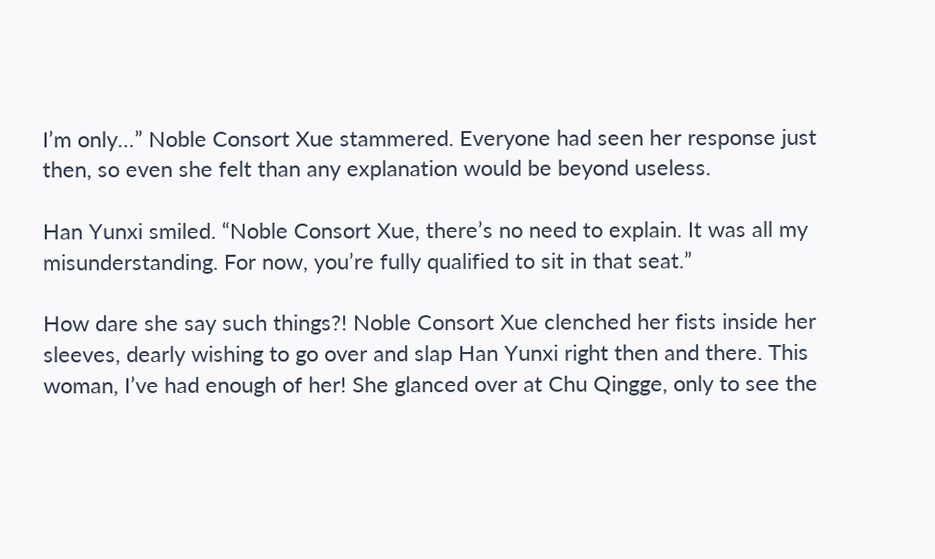I’m only…” Noble Consort Xue stammered. Everyone had seen her response just then, so even she felt than any explanation would be beyond useless.

Han Yunxi smiled. “Noble Consort Xue, there’s no need to explain. It was all my misunderstanding. For now, you’re fully qualified to sit in that seat.”

How dare she say such things?! Noble Consort Xue clenched her fists inside her sleeves, dearly wishing to go over and slap Han Yunxi right then and there. This woman, I’ve had enough of her! She glanced over at Chu Qingge, only to see the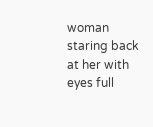woman staring back at her with eyes full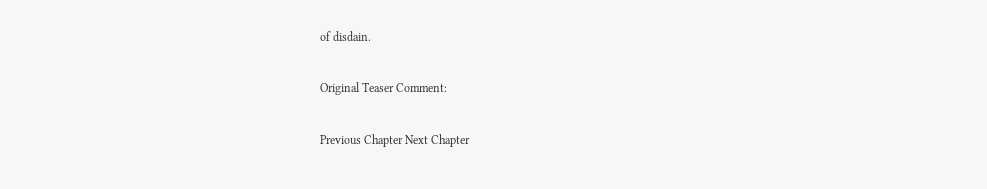of disdain.

Original Teaser Comment:

Previous Chapter Next Chapter